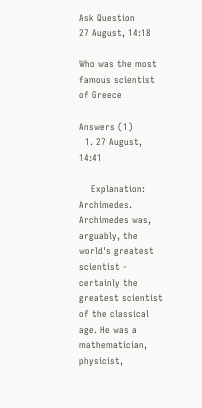Ask Question
27 August, 14:18

Who was the most famous scientist of Greece

Answers (1)
  1. 27 August, 14:41

    Explanation: Archimedes. Archimedes was, arguably, the world's greatest scientist - certainly the greatest scientist of the classical age. He was a mathematician, physicist,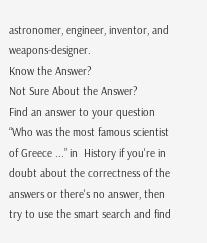astronomer, engineer, inventor, and weapons-designer.
Know the Answer?
Not Sure About the Answer?
Find an answer to your question  “Who was the most famous scientist of Greece ...” in  History if you're in doubt about the correctness of the answers or there's no answer, then try to use the smart search and find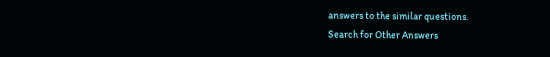answers to the similar questions.
Search for Other Answers